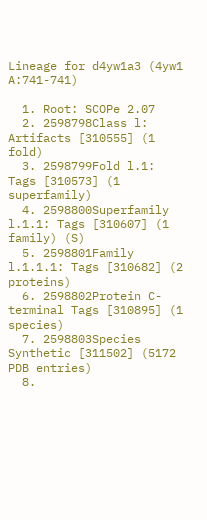Lineage for d4yw1a3 (4yw1 A:741-741)

  1. Root: SCOPe 2.07
  2. 2598798Class l: Artifacts [310555] (1 fold)
  3. 2598799Fold l.1: Tags [310573] (1 superfamily)
  4. 2598800Superfamily l.1.1: Tags [310607] (1 family) (S)
  5. 2598801Family l.1.1.1: Tags [310682] (2 proteins)
  6. 2598802Protein C-terminal Tags [310895] (1 species)
  7. 2598803Species Synthetic [311502] (5172 PDB entries)
  8.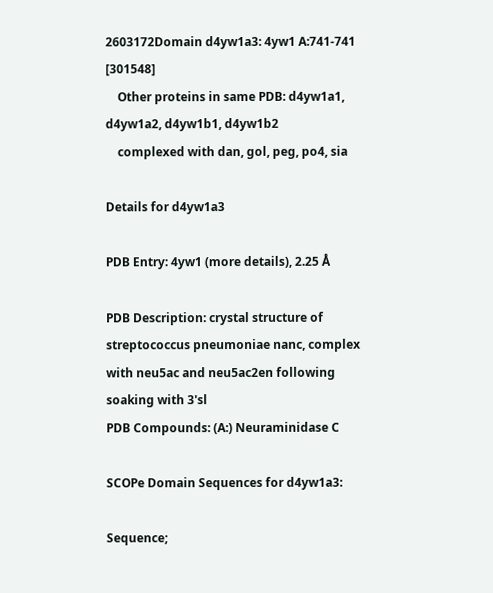2603172Domain d4yw1a3: 4yw1 A:741-741 [301548]
    Other proteins in same PDB: d4yw1a1, d4yw1a2, d4yw1b1, d4yw1b2
    complexed with dan, gol, peg, po4, sia

Details for d4yw1a3

PDB Entry: 4yw1 (more details), 2.25 Å

PDB Description: crystal structure of streptococcus pneumoniae nanc, complex with neu5ac and neu5ac2en following soaking with 3'sl
PDB Compounds: (A:) Neuraminidase C

SCOPe Domain Sequences for d4yw1a3:

Sequence;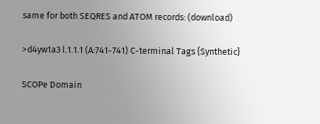same for both SEQRES and ATOM records: (download)

>d4yw1a3 l.1.1.1 (A:741-741) C-terminal Tags {Synthetic}

SCOPe Domain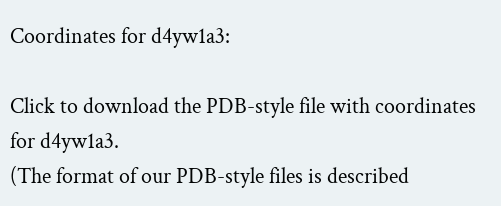Coordinates for d4yw1a3:

Click to download the PDB-style file with coordinates for d4yw1a3.
(The format of our PDB-style files is described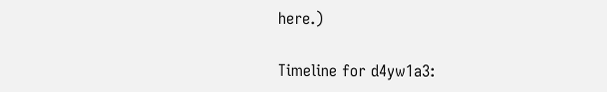here.)

Timeline for d4yw1a3: